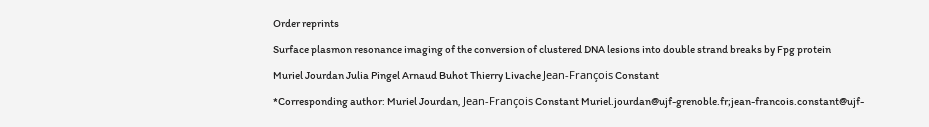Order reprints

Surface plasmon resonance imaging of the conversion of clustered DNA lesions into double strand breaks by Fpg protein

Muriel Jourdan Julia Pingel Arnaud Buhot Thierry Livache Jean-François Constant

*Corresponding author: Muriel Jourdan, Jean-François Constant Muriel.jourdan@ujf-grenoble.fr;jean-francois.constant@ujf-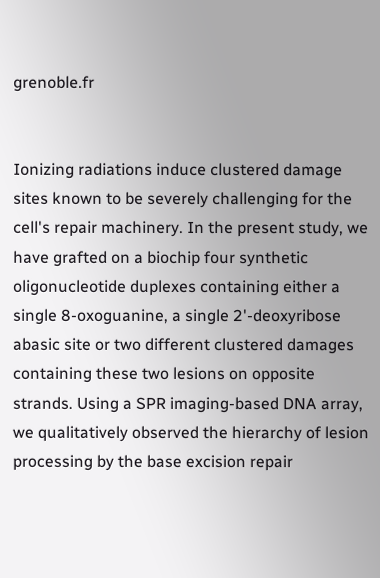grenoble.fr


Ionizing radiations induce clustered damage sites known to be severely challenging for the cell's repair machinery. In the present study, we have grafted on a biochip four synthetic oligonucleotide duplexes containing either a single 8-oxoguanine, a single 2'-deoxyribose abasic site or two different clustered damages containing these two lesions on opposite strands. Using a SPR imaging-based DNA array, we qualitatively observed the hierarchy of lesion processing by the base excision repair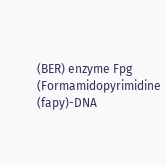(BER) enzyme Fpg (Formamidopyrimidine (fapy)-DNA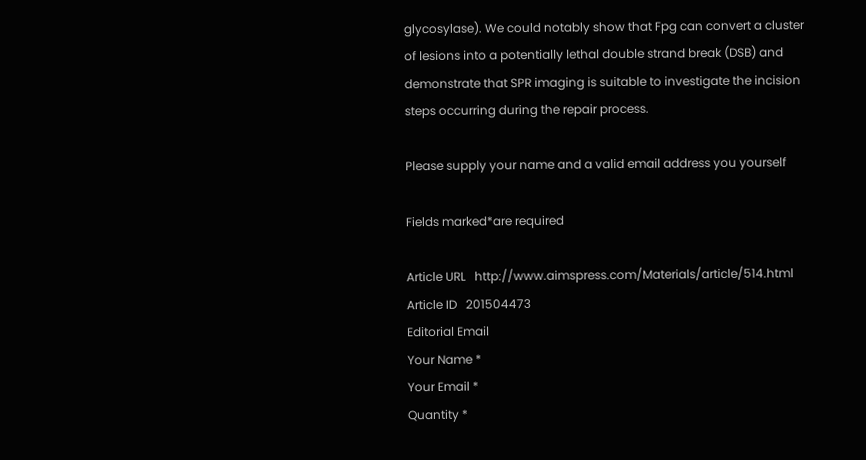glycosylase). We could notably show that Fpg can convert a cluster of lesions into a potentially lethal double strand break (DSB) and demonstrate that SPR imaging is suitable to investigate the incision steps occurring during the repair process.

Please supply your name and a valid email address you yourself

Fields marked*are required

Article URL   http://www.aimspress.com/Materials/article/514.html
Article ID   201504473
Editorial Email
Your Name *
Your Email *
Quantity *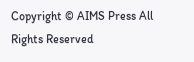Copyright © AIMS Press All Rights Reserved